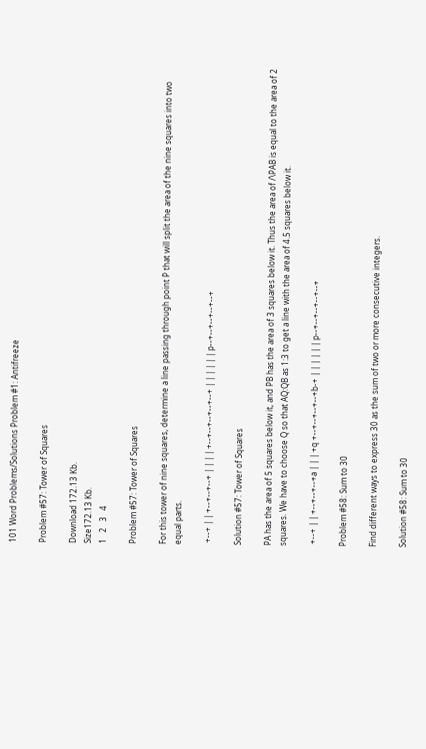101 Word Problems/Solutions Problem #1: Antifreeze

Problem #57: Tower of Squares

Download 172.13 Kb.
Size172.13 Kb.
1   2   3   4

Problem #57: Tower of Squares

For this tower of nine squares, determine a line passing through point P that will split the area of the nine squares into two equal parts.

 +--+ | | +--+--+--+ | | | | +--+--+--+--+--+ | | | | | | p--+--+--+--+--+

Solution #57: Tower of Squares

PA has the area of 5 squares below it, and PB has the area of 3 squares below it. Thus the area of /\PAB is equal to the area of 2 squares. We have to choose Q so that AQ:QB as 1:3 to get a line with the area of 4.5 squares below it.

 +--+ | | +--+--+--+a | | | +q +--+--+--+--+b-+ | | | | | | p--+--+--+--+--+

Problem #58: Sum to 30

Find different ways to express 30 as the sum of two or more consecutive integers.

Solution #58: Sum to 30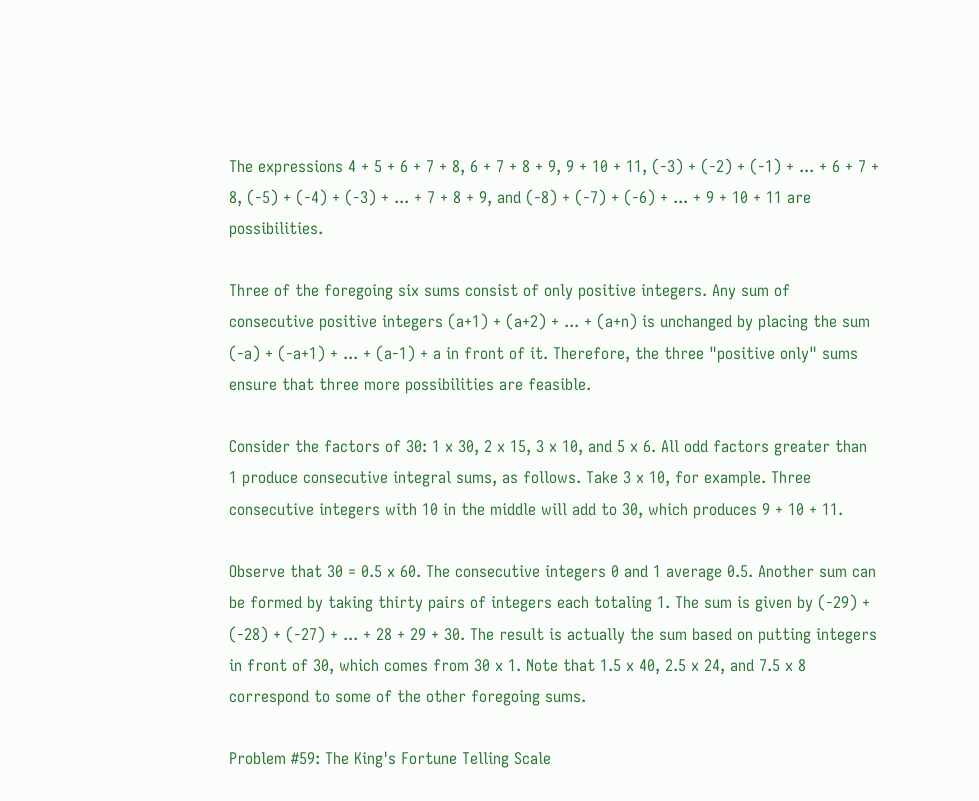The expressions 4 + 5 + 6 + 7 + 8, 6 + 7 + 8 + 9, 9 + 10 + 11, (-3) + (-2) + (-1) + ... + 6 + 7 + 8, (-5) + (-4) + (-3) + ... + 7 + 8 + 9, and (-8) + (-7) + (-6) + ... + 9 + 10 + 11 are possibilities.

Three of the foregoing six sums consist of only positive integers. Any sum of consecutive positive integers (a+1) + (a+2) + ... + (a+n) is unchanged by placing the sum (-a) + (-a+1) + ... + (a-1) + a in front of it. Therefore, the three "positive only" sums ensure that three more possibilities are feasible.

Consider the factors of 30: 1 x 30, 2 x 15, 3 x 10, and 5 x 6. All odd factors greater than 1 produce consecutive integral sums, as follows. Take 3 x 10, for example. Three consecutive integers with 10 in the middle will add to 30, which produces 9 + 10 + 11.

Observe that 30 = 0.5 x 60. The consecutive integers 0 and 1 average 0.5. Another sum can be formed by taking thirty pairs of integers each totaling 1. The sum is given by (-29) + (-28) + (-27) + ... + 28 + 29 + 30. The result is actually the sum based on putting integers in front of 30, which comes from 30 x 1. Note that 1.5 x 40, 2.5 x 24, and 7.5 x 8 correspond to some of the other foregoing sums.

Problem #59: The King's Fortune Telling Scale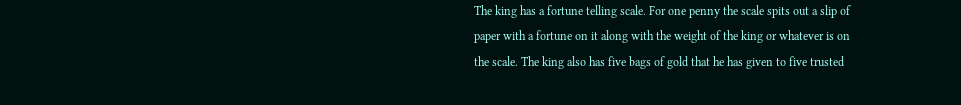The king has a fortune telling scale. For one penny the scale spits out a slip of paper with a fortune on it along with the weight of the king or whatever is on the scale. The king also has five bags of gold that he has given to five trusted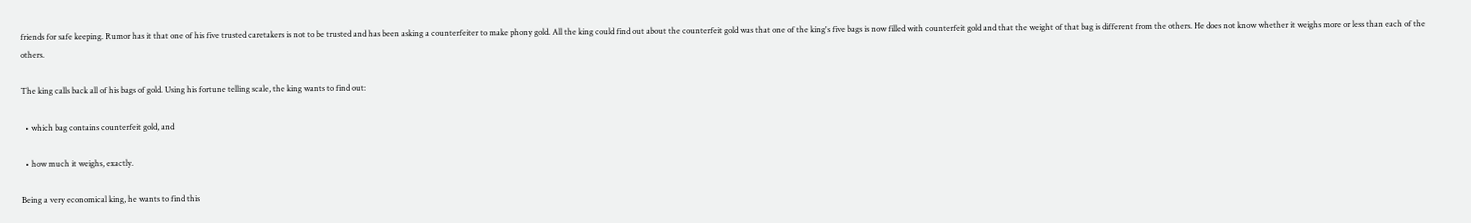friends for safe keeping. Rumor has it that one of his five trusted caretakers is not to be trusted and has been asking a counterfeiter to make phony gold. All the king could find out about the counterfeit gold was that one of the king's five bags is now filled with counterfeit gold and that the weight of that bag is different from the others. He does not know whether it weighs more or less than each of the others.

The king calls back all of his bags of gold. Using his fortune telling scale, the king wants to find out:

  • which bag contains counterfeit gold, and

  • how much it weighs, exactly.

Being a very economical king, he wants to find this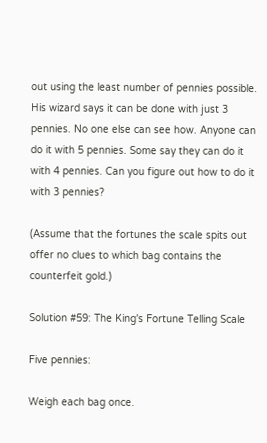out using the least number of pennies possible. His wizard says it can be done with just 3 pennies. No one else can see how. Anyone can do it with 5 pennies. Some say they can do it with 4 pennies. Can you figure out how to do it with 3 pennies?

(Assume that the fortunes the scale spits out offer no clues to which bag contains the counterfeit gold.)

Solution #59: The King's Fortune Telling Scale

Five pennies:

Weigh each bag once.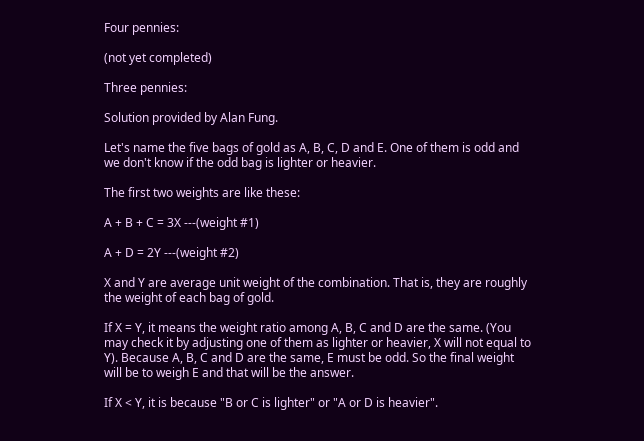Four pennies:

(not yet completed)

Three pennies:

Solution provided by Alan Fung.

Let's name the five bags of gold as A, B, C, D and E. One of them is odd and we don't know if the odd bag is lighter or heavier.

The first two weights are like these:

A + B + C = 3X ---(weight #1)

A + D = 2Y ---(weight #2)

X and Y are average unit weight of the combination. That is, they are roughly the weight of each bag of gold.

If X = Y, it means the weight ratio among A, B, C and D are the same. (You may check it by adjusting one of them as lighter or heavier, X will not equal to Y). Because A, B, C and D are the same, E must be odd. So the final weight will be to weigh E and that will be the answer.

If X < Y, it is because "B or C is lighter" or "A or D is heavier".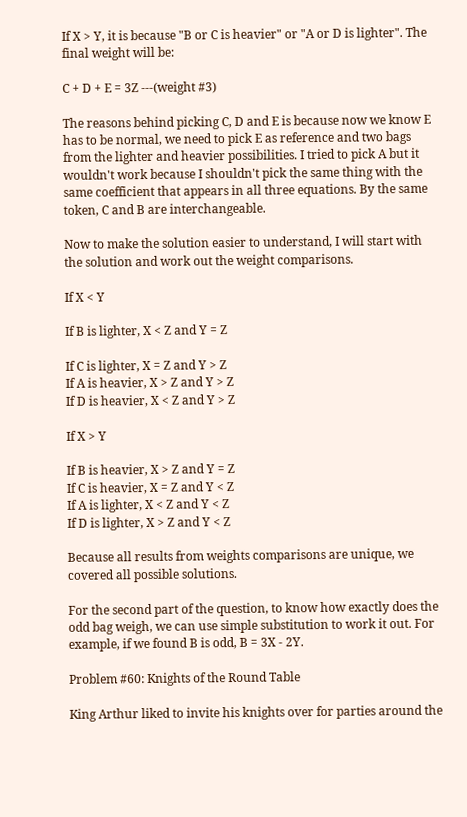If X > Y, it is because "B or C is heavier" or "A or D is lighter". The final weight will be:

C + D + E = 3Z ---(weight #3)

The reasons behind picking C, D and E is because now we know E has to be normal, we need to pick E as reference and two bags from the lighter and heavier possibilities. I tried to pick A but it wouldn't work because I shouldn't pick the same thing with the same coefficient that appears in all three equations. By the same token, C and B are interchangeable.

Now to make the solution easier to understand, I will start with the solution and work out the weight comparisons.

If X < Y

If B is lighter, X < Z and Y = Z

If C is lighter, X = Z and Y > Z
If A is heavier, X > Z and Y > Z
If D is heavier, X < Z and Y > Z

If X > Y

If B is heavier, X > Z and Y = Z
If C is heavier, X = Z and Y < Z
If A is lighter, X < Z and Y < Z
If D is lighter, X > Z and Y < Z

Because all results from weights comparisons are unique, we covered all possible solutions.

For the second part of the question, to know how exactly does the odd bag weigh, we can use simple substitution to work it out. For example, if we found B is odd, B = 3X - 2Y.

Problem #60: Knights of the Round Table

King Arthur liked to invite his knights over for parties around the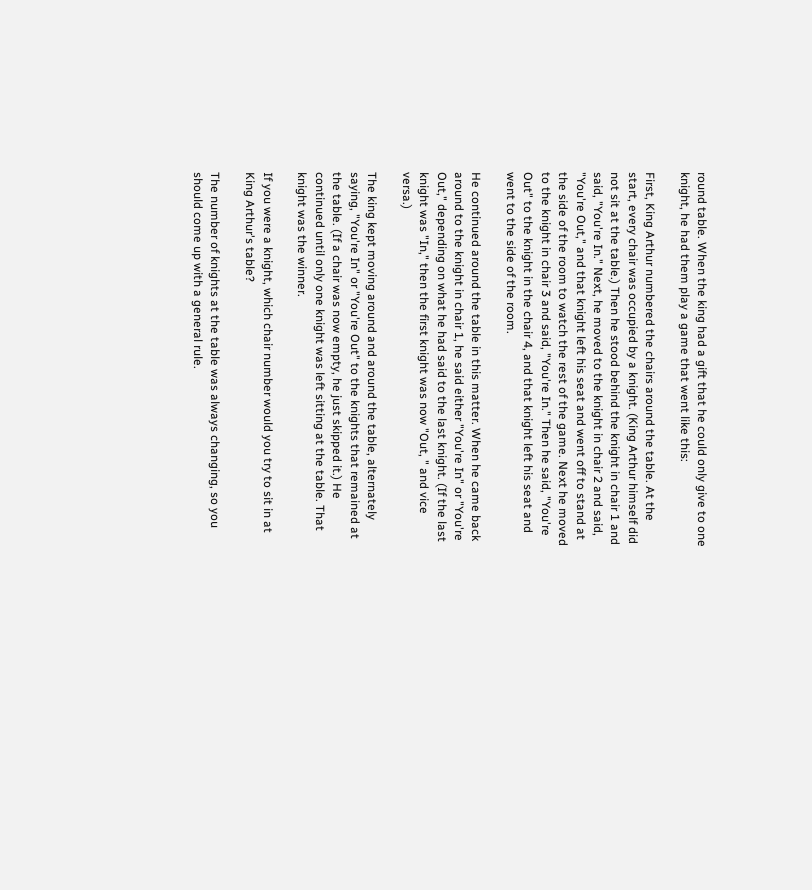round table. When the king had a gift that he could only give to one knight, he had them play a game that went like this:

First, King Arthur numbered the chairs around the table. At the start, every chair was occupied by a knight. (King Arthur himself did not sit at the table.) Then he stood behind the knight in chair 1 and said, "You're In." Next, he moved to the knight in chair 2 and said, "You're Out," and that knight left his seat and went off to stand at the side of the room to watch the rest of the game. Next he moved to the knight in chair 3 and said, "You're In." Then he said, "You're Out" to the knight in the chair 4, and that knight left his seat and went to the side of the room.

He continued around the table in this matter. When he came back around to the knight in chair 1, he said either "You're In" or "You're Out," depending on what he had said to the last knight. (If the last knight was "In," then the first knight was now "Out, " and vice versa.)

The king kept moving around and around the table, alternately saying, "You're In" or "You're Out" to the knights that remained at the table. (If a chair was now empty, he just skipped it.) He continued until only one knight was left sitting at the table. That knight was the winner.

If you were a knight, which chair number would you try to sit in at King Arthur's table?

The number of knights at the table was always changing, so you should come up with a general rule.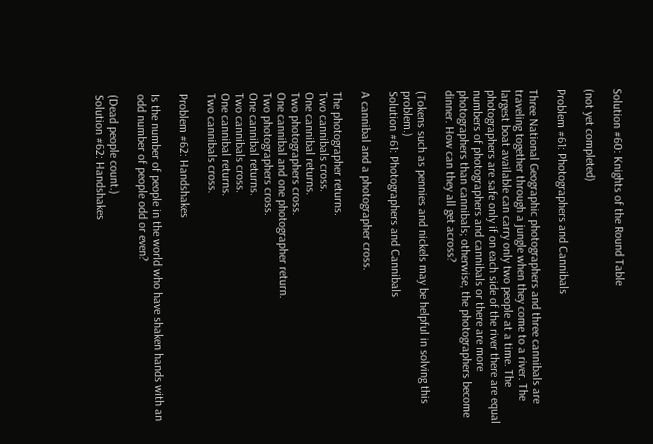Solution #60: Knights of the Round Table

(not yet completed)

Problem #61: Photographers and Cannibals

Three National Geographic photographers and three cannibals are traveling together through a jungle when they come to a river. The largest boat available can carry only two people at a time. The photographers are safe only if on each side of the river there are equal numbers of photographers and cannibals or there are more photographers than cannibals; otherwise, the photographers become dinner. How can they all get across?

(Tokens such as pennies and nickels may be helpful in solving this problem.)
Solution #61: Photographers and Cannibals

A cannibal and a photographer cross.

The photographer returns.
Two cannibals cross.
One cannibal returns.
Two photographers cross.
One cannibal and one photographer return.
Two photographers cross.
One cannibal returns.
Two cannibals cross.
One cannibal returns.
Two cannibals cross.

Problem #62: Handshakes

Is the number of people in the world who have shaken hands with an odd number of people odd or even?

(Dead people count.)
Solution #62: Handshakes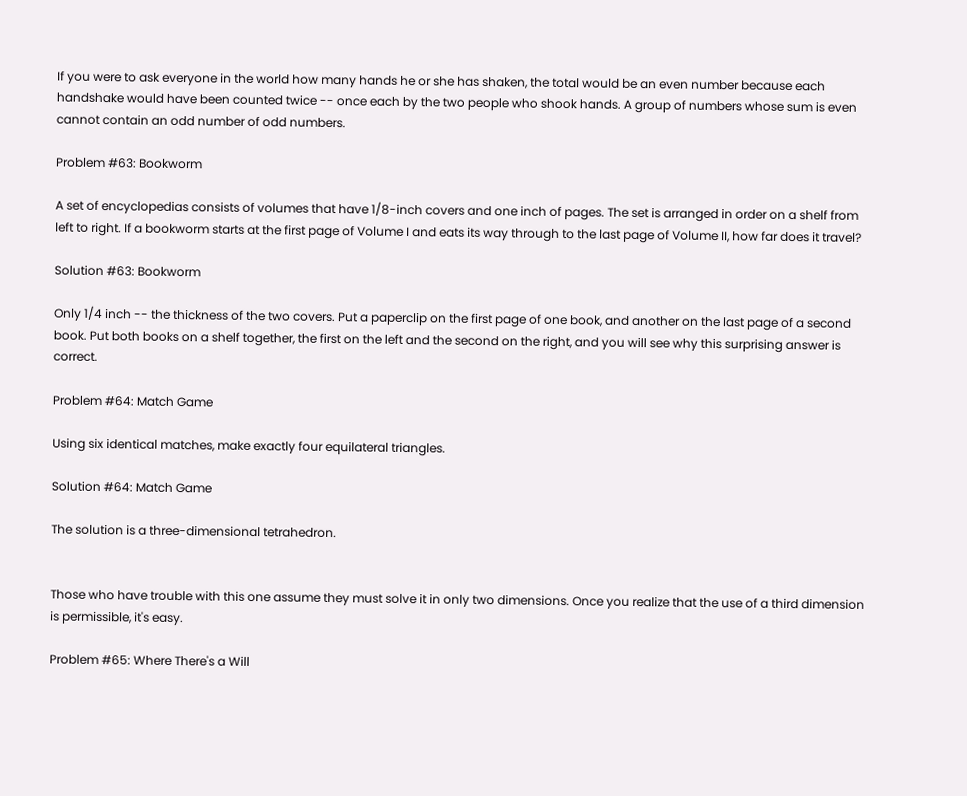If you were to ask everyone in the world how many hands he or she has shaken, the total would be an even number because each handshake would have been counted twice -- once each by the two people who shook hands. A group of numbers whose sum is even cannot contain an odd number of odd numbers.

Problem #63: Bookworm

A set of encyclopedias consists of volumes that have 1/8-inch covers and one inch of pages. The set is arranged in order on a shelf from left to right. If a bookworm starts at the first page of Volume I and eats its way through to the last page of Volume II, how far does it travel?

Solution #63: Bookworm

Only 1/4 inch -- the thickness of the two covers. Put a paperclip on the first page of one book, and another on the last page of a second book. Put both books on a shelf together, the first on the left and the second on the right, and you will see why this surprising answer is correct.

Problem #64: Match Game

Using six identical matches, make exactly four equilateral triangles.

Solution #64: Match Game

The solution is a three-dimensional tetrahedron.


Those who have trouble with this one assume they must solve it in only two dimensions. Once you realize that the use of a third dimension is permissible, it's easy.

Problem #65: Where There's a Will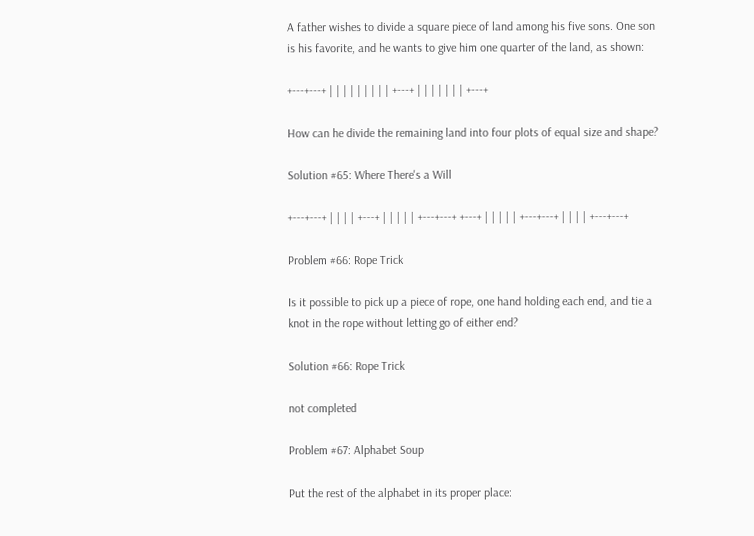A father wishes to divide a square piece of land among his five sons. One son is his favorite, and he wants to give him one quarter of the land, as shown:

+---+---+ | | | | | | | | | +---+ | | | | | | | +---+

How can he divide the remaining land into four plots of equal size and shape?

Solution #65: Where There's a Will

+---+---+ | | | | +---+ | | | | | +---+---+ +---+ | | | | | +---+---+ | | | | +---+---+

Problem #66: Rope Trick

Is it possible to pick up a piece of rope, one hand holding each end, and tie a knot in the rope without letting go of either end?

Solution #66: Rope Trick

not completed

Problem #67: Alphabet Soup

Put the rest of the alphabet in its proper place: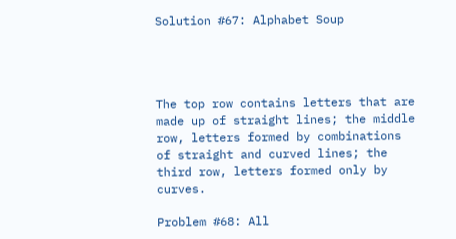Solution #67: Alphabet Soup




The top row contains letters that are made up of straight lines; the middle row, letters formed by combinations of straight and curved lines; the third row, letters formed only by curves.

Problem #68: All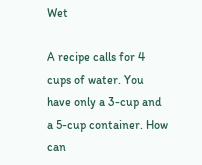Wet

A recipe calls for 4 cups of water. You have only a 3-cup and a 5-cup container. How can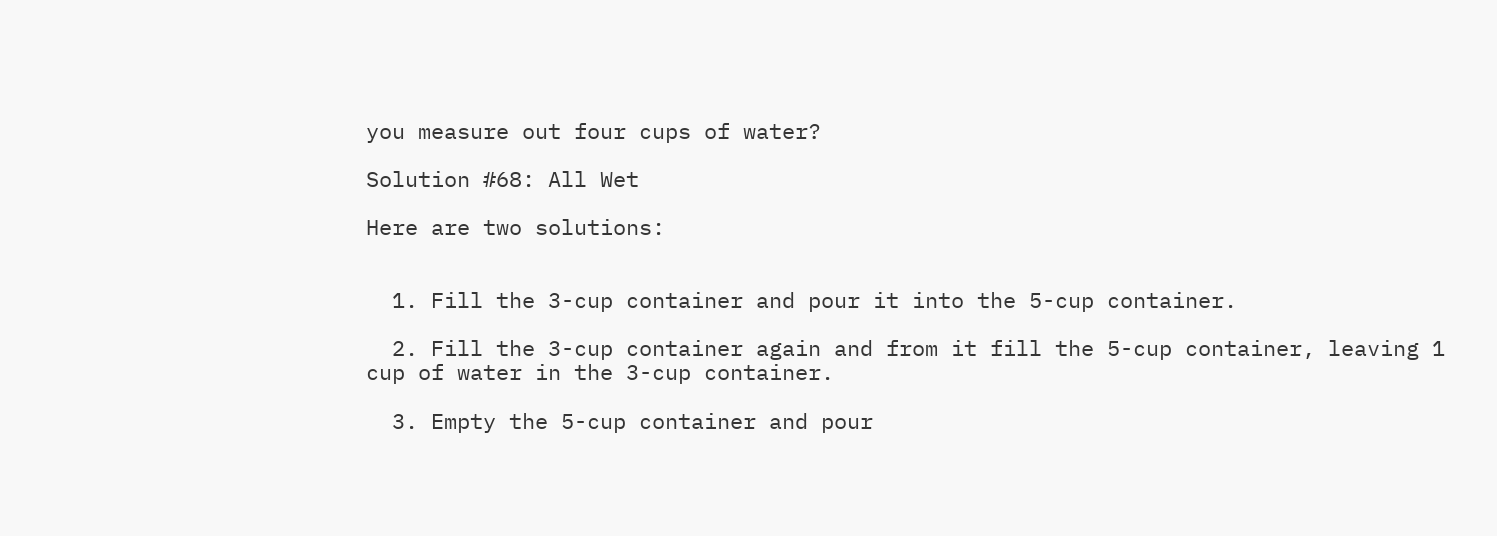you measure out four cups of water?

Solution #68: All Wet

Here are two solutions:


  1. Fill the 3-cup container and pour it into the 5-cup container.

  2. Fill the 3-cup container again and from it fill the 5-cup container, leaving 1 cup of water in the 3-cup container.

  3. Empty the 5-cup container and pour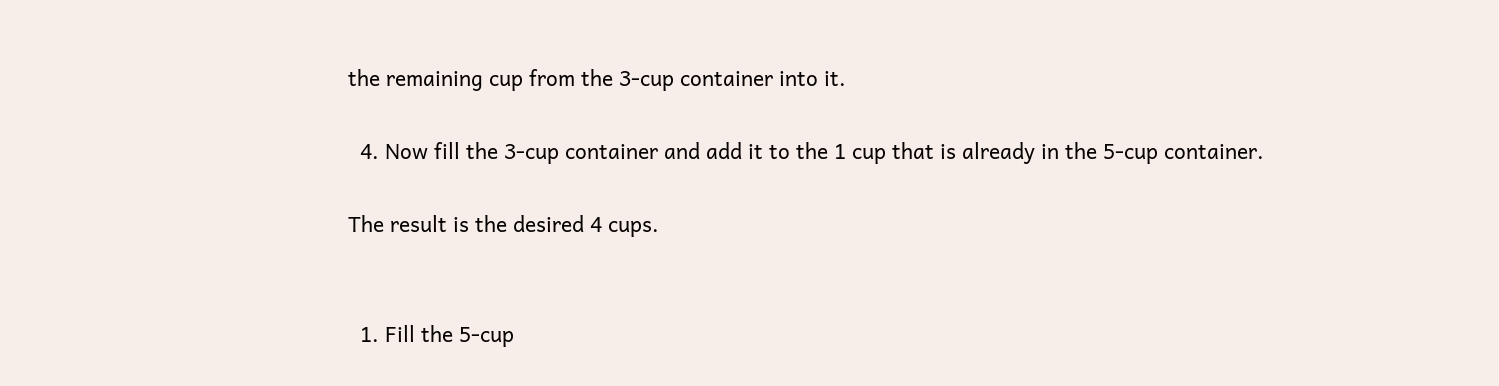the remaining cup from the 3-cup container into it.

  4. Now fill the 3-cup container and add it to the 1 cup that is already in the 5-cup container.

The result is the desired 4 cups.


  1. Fill the 5-cup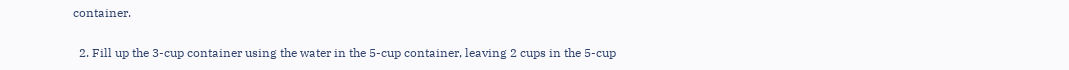container.

  2. Fill up the 3-cup container using the water in the 5-cup container, leaving 2 cups in the 5-cup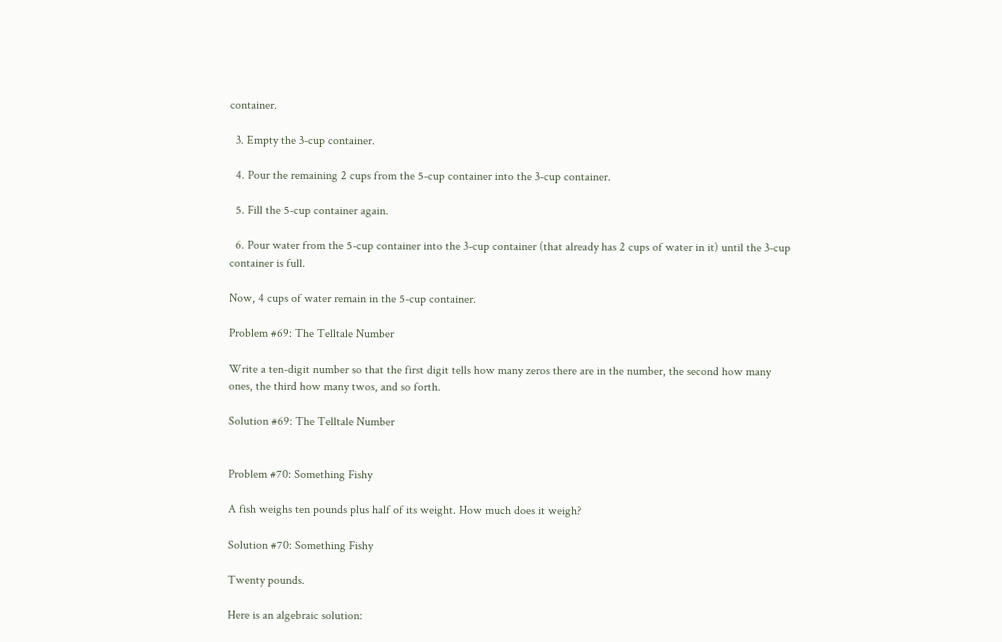container.

  3. Empty the 3-cup container.

  4. Pour the remaining 2 cups from the 5-cup container into the 3-cup container.

  5. Fill the 5-cup container again.

  6. Pour water from the 5-cup container into the 3-cup container (that already has 2 cups of water in it) until the 3-cup container is full.

Now, 4 cups of water remain in the 5-cup container.

Problem #69: The Telltale Number

Write a ten-digit number so that the first digit tells how many zeros there are in the number, the second how many ones, the third how many twos, and so forth.

Solution #69: The Telltale Number


Problem #70: Something Fishy

A fish weighs ten pounds plus half of its weight. How much does it weigh?

Solution #70: Something Fishy

Twenty pounds.

Here is an algebraic solution: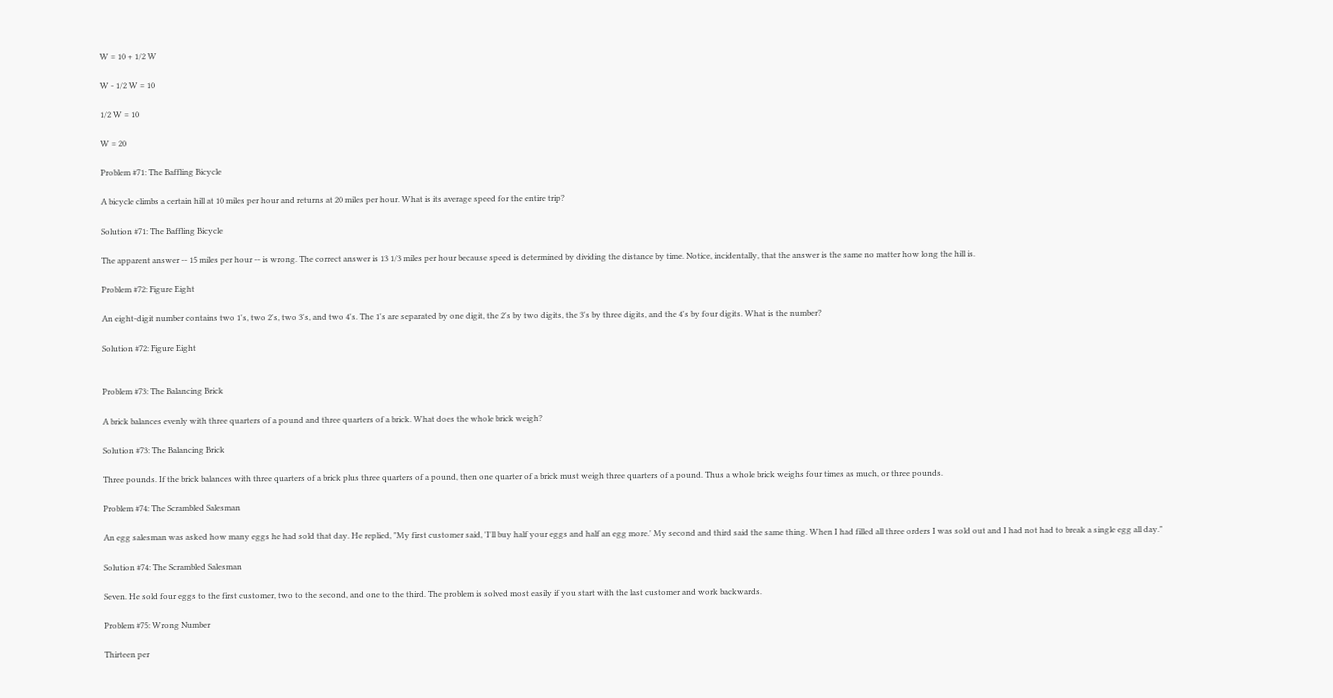W = 10 + 1/2 W

W - 1/2 W = 10

1/2 W = 10

W = 20

Problem #71: The Baffling Bicycle

A bicycle climbs a certain hill at 10 miles per hour and returns at 20 miles per hour. What is its average speed for the entire trip?

Solution #71: The Baffling Bicycle

The apparent answer -- 15 miles per hour -- is wrong. The correct answer is 13 1/3 miles per hour because speed is determined by dividing the distance by time. Notice, incidentally, that the answer is the same no matter how long the hill is.

Problem #72: Figure Eight

An eight-digit number contains two 1's, two 2's, two 3's, and two 4's. The 1's are separated by one digit, the 2's by two digits, the 3's by three digits, and the 4's by four digits. What is the number?

Solution #72: Figure Eight


Problem #73: The Balancing Brick

A brick balances evenly with three quarters of a pound and three quarters of a brick. What does the whole brick weigh?

Solution #73: The Balancing Brick

Three pounds. If the brick balances with three quarters of a brick plus three quarters of a pound, then one quarter of a brick must weigh three quarters of a pound. Thus a whole brick weighs four times as much, or three pounds.

Problem #74: The Scrambled Salesman

An egg salesman was asked how many eggs he had sold that day. He replied, "My first customer said, 'I'll buy half your eggs and half an egg more.' My second and third said the same thing. When I had filled all three orders I was sold out and I had not had to break a single egg all day."

Solution #74: The Scrambled Salesman

Seven. He sold four eggs to the first customer, two to the second, and one to the third. The problem is solved most easily if you start with the last customer and work backwards.

Problem #75: Wrong Number

Thirteen per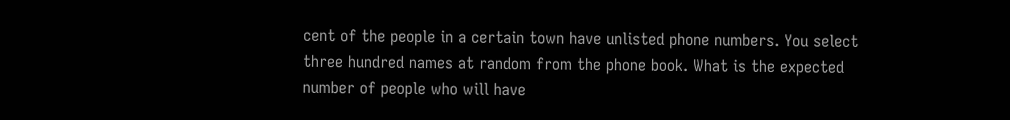cent of the people in a certain town have unlisted phone numbers. You select three hundred names at random from the phone book. What is the expected number of people who will have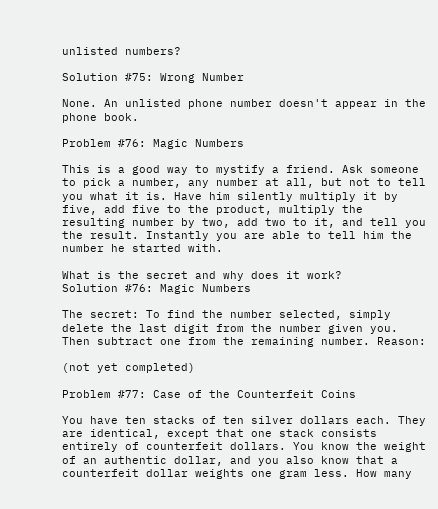unlisted numbers?

Solution #75: Wrong Number

None. An unlisted phone number doesn't appear in the phone book.

Problem #76: Magic Numbers

This is a good way to mystify a friend. Ask someone to pick a number, any number at all, but not to tell you what it is. Have him silently multiply it by five, add five to the product, multiply the resulting number by two, add two to it, and tell you the result. Instantly you are able to tell him the number he started with.

What is the secret and why does it work?
Solution #76: Magic Numbers

The secret: To find the number selected, simply delete the last digit from the number given you. Then subtract one from the remaining number. Reason:

(not yet completed)

Problem #77: Case of the Counterfeit Coins

You have ten stacks of ten silver dollars each. They are identical, except that one stack consists entirely of counterfeit dollars. You know the weight of an authentic dollar, and you also know that a counterfeit dollar weights one gram less. How many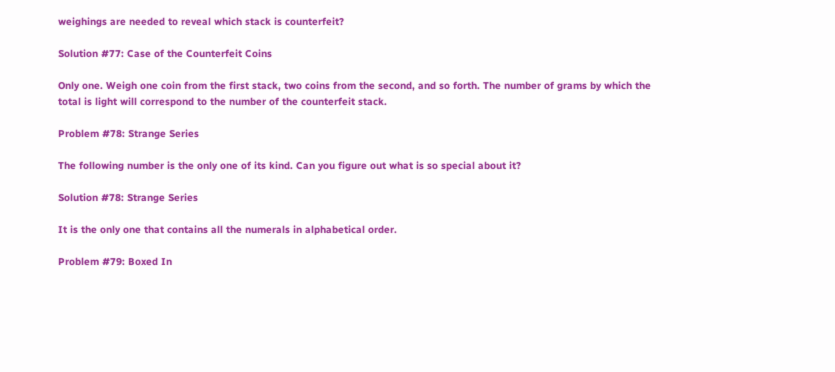weighings are needed to reveal which stack is counterfeit?

Solution #77: Case of the Counterfeit Coins

Only one. Weigh one coin from the first stack, two coins from the second, and so forth. The number of grams by which the total is light will correspond to the number of the counterfeit stack.

Problem #78: Strange Series

The following number is the only one of its kind. Can you figure out what is so special about it?

Solution #78: Strange Series

It is the only one that contains all the numerals in alphabetical order.

Problem #79: Boxed In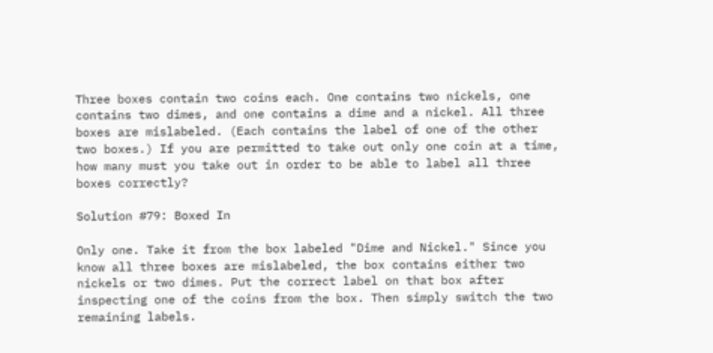Three boxes contain two coins each. One contains two nickels, one contains two dimes, and one contains a dime and a nickel. All three boxes are mislabeled. (Each contains the label of one of the other two boxes.) If you are permitted to take out only one coin at a time, how many must you take out in order to be able to label all three boxes correctly?

Solution #79: Boxed In

Only one. Take it from the box labeled "Dime and Nickel." Since you know all three boxes are mislabeled, the box contains either two nickels or two dimes. Put the correct label on that box after inspecting one of the coins from the box. Then simply switch the two remaining labels.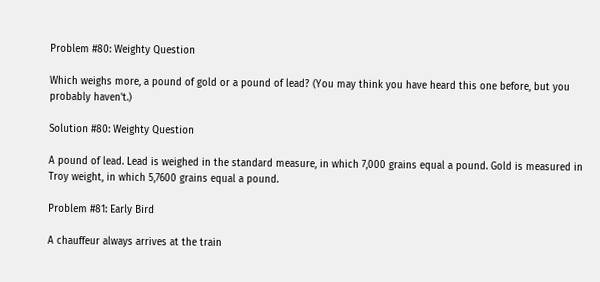Problem #80: Weighty Question

Which weighs more, a pound of gold or a pound of lead? (You may think you have heard this one before, but you probably haven't.)

Solution #80: Weighty Question

A pound of lead. Lead is weighed in the standard measure, in which 7,000 grains equal a pound. Gold is measured in Troy weight, in which 5,7600 grains equal a pound.

Problem #81: Early Bird

A chauffeur always arrives at the train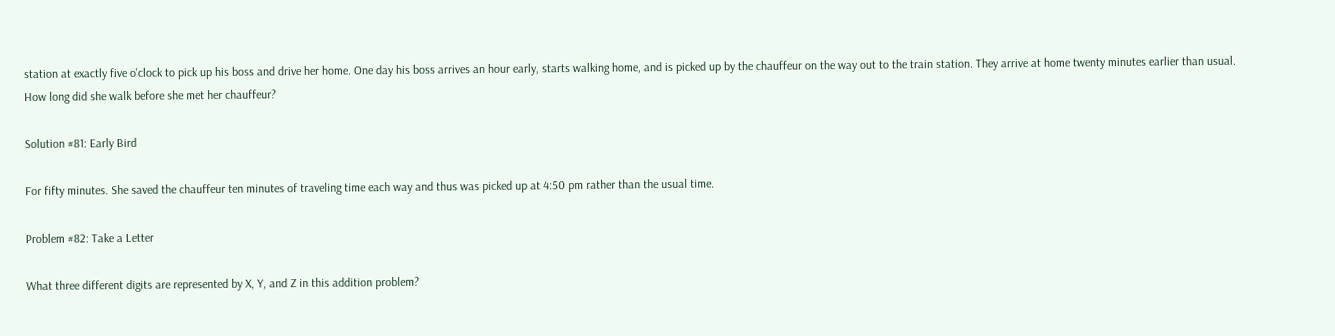station at exactly five o'clock to pick up his boss and drive her home. One day his boss arrives an hour early, starts walking home, and is picked up by the chauffeur on the way out to the train station. They arrive at home twenty minutes earlier than usual. How long did she walk before she met her chauffeur?

Solution #81: Early Bird

For fifty minutes. She saved the chauffeur ten minutes of traveling time each way and thus was picked up at 4:50 pm rather than the usual time.

Problem #82: Take a Letter

What three different digits are represented by X, Y, and Z in this addition problem?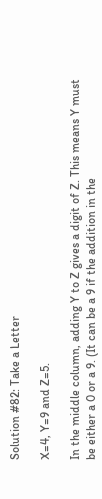Solution #82: Take a Letter

X=4, Y=9 and Z=5.

In the middle column, adding Y to Z gives a digit of Z. This means Y must be either a 0 or a 9. (It can be a 9 if the addition in the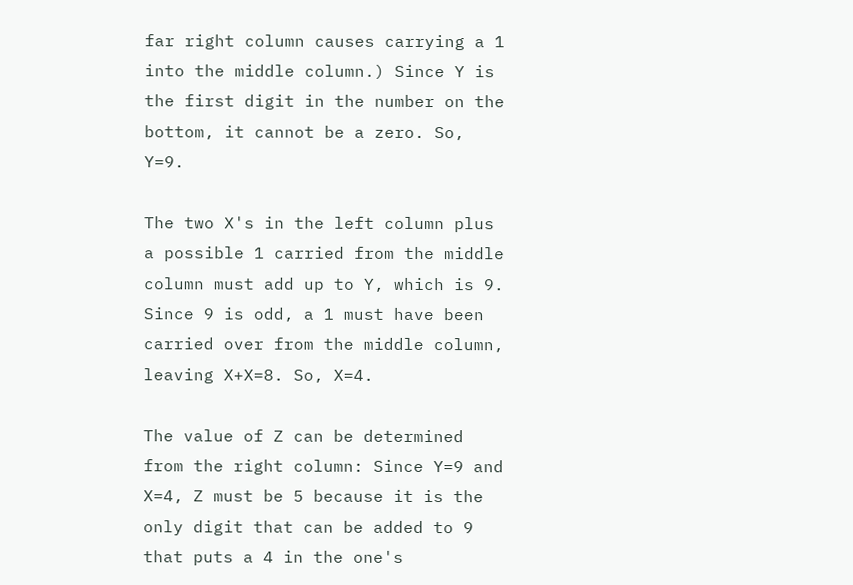far right column causes carrying a 1 into the middle column.) Since Y is the first digit in the number on the bottom, it cannot be a zero. So, Y=9.

The two X's in the left column plus a possible 1 carried from the middle column must add up to Y, which is 9. Since 9 is odd, a 1 must have been carried over from the middle column, leaving X+X=8. So, X=4.

The value of Z can be determined from the right column: Since Y=9 and X=4, Z must be 5 because it is the only digit that can be added to 9 that puts a 4 in the one's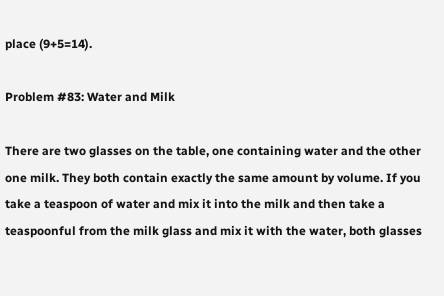place (9+5=14).

Problem #83: Water and Milk

There are two glasses on the table, one containing water and the other one milk. They both contain exactly the same amount by volume. If you take a teaspoon of water and mix it into the milk and then take a teaspoonful from the milk glass and mix it with the water, both glasses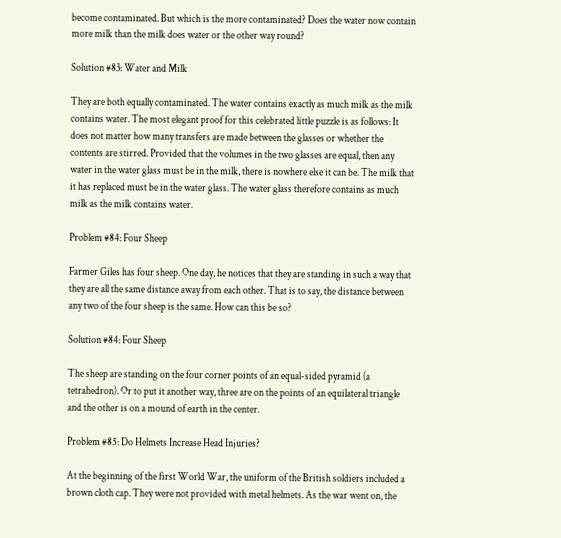become contaminated. But which is the more contaminated? Does the water now contain more milk than the milk does water or the other way round?

Solution #83: Water and Milk

They are both equally contaminated. The water contains exactly as much milk as the milk contains water. The most elegant proof for this celebrated little puzzle is as follows: It does not matter how many transfers are made between the glasses or whether the contents are stirred. Provided that the volumes in the two glasses are equal, then any water in the water glass must be in the milk, there is nowhere else it can be. The milk that it has replaced must be in the water glass. The water glass therefore contains as much milk as the milk contains water.

Problem #84: Four Sheep

Farmer Giles has four sheep. One day, he notices that they are standing in such a way that they are all the same distance away from each other. That is to say, the distance between any two of the four sheep is the same. How can this be so?

Solution #84: Four Sheep

The sheep are standing on the four corner points of an equal-sided pyramid (a tetrahedron). Or to put it another way, three are on the points of an equilateral triangle and the other is on a mound of earth in the center.

Problem #85: Do Helmets Increase Head Injuries?

At the beginning of the first World War, the uniform of the British soldiers included a brown cloth cap. They were not provided with metal helmets. As the war went on, the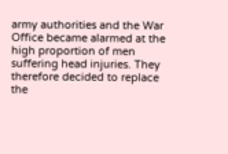army authorities and the War Office became alarmed at the high proportion of men suffering head injuries. They therefore decided to replace the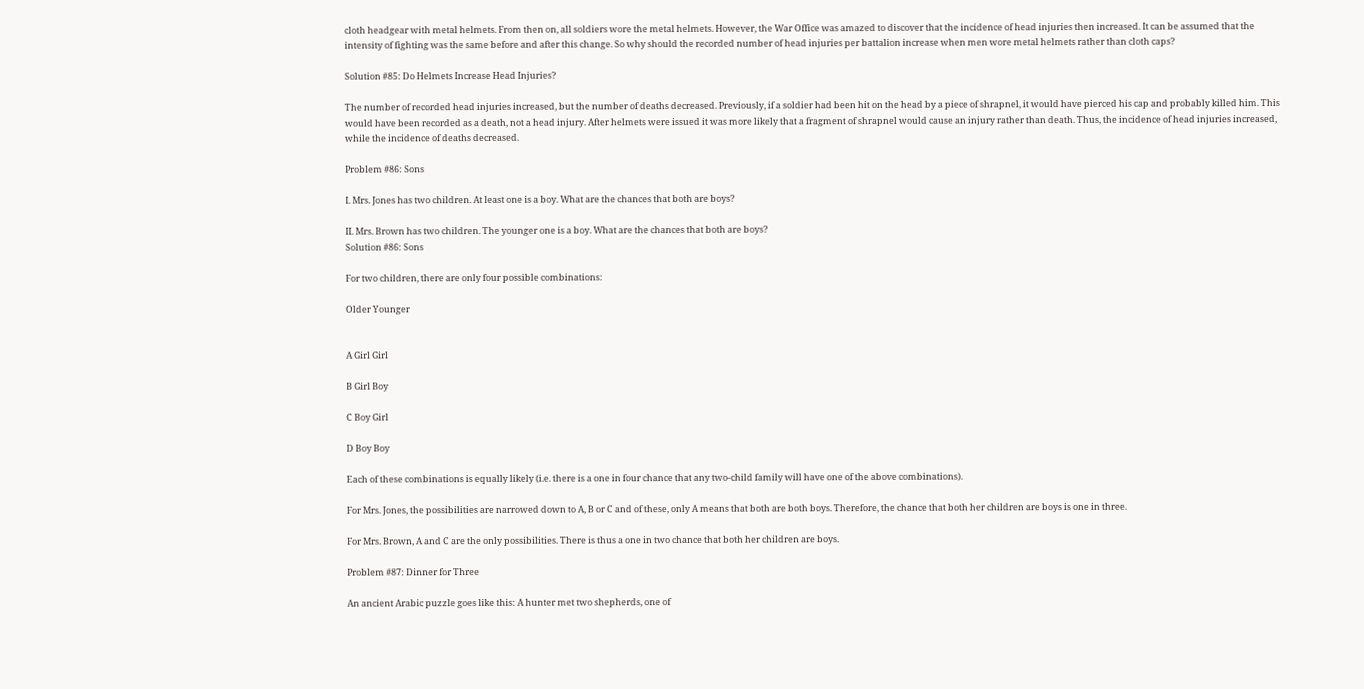cloth headgear with metal helmets. From then on, all soldiers wore the metal helmets. However, the War Office was amazed to discover that the incidence of head injuries then increased. It can be assumed that the intensity of fighting was the same before and after this change. So why should the recorded number of head injuries per battalion increase when men wore metal helmets rather than cloth caps?

Solution #85: Do Helmets Increase Head Injuries?

The number of recorded head injuries increased, but the number of deaths decreased. Previously, if a soldier had been hit on the head by a piece of shrapnel, it would have pierced his cap and probably killed him. This would have been recorded as a death, not a head injury. After helmets were issued it was more likely that a fragment of shrapnel would cause an injury rather than death. Thus, the incidence of head injuries increased, while the incidence of deaths decreased.

Problem #86: Sons

I. Mrs. Jones has two children. At least one is a boy. What are the chances that both are boys?

II. Mrs. Brown has two children. The younger one is a boy. What are the chances that both are boys?
Solution #86: Sons

For two children, there are only four possible combinations:

Older Younger


A Girl Girl

B Girl Boy

C Boy Girl

D Boy Boy

Each of these combinations is equally likely (i.e. there is a one in four chance that any two-child family will have one of the above combinations).

For Mrs. Jones, the possibilities are narrowed down to A, B or C and of these, only A means that both are both boys. Therefore, the chance that both her children are boys is one in three.

For Mrs. Brown, A and C are the only possibilities. There is thus a one in two chance that both her children are boys.

Problem #87: Dinner for Three

An ancient Arabic puzzle goes like this: A hunter met two shepherds, one of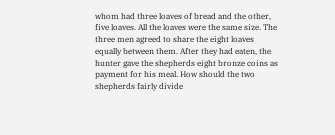whom had three loaves of bread and the other, five loaves. All the loaves were the same size. The three men agreed to share the eight loaves equally between them. After they had eaten, the hunter gave the shepherds eight bronze coins as payment for his meal. How should the two shepherds fairly divide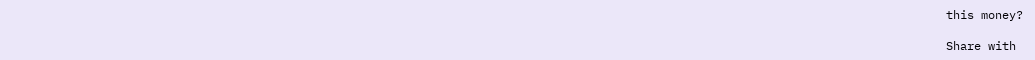this money?

Share with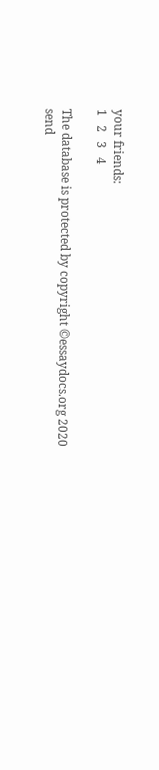your friends:
1   2   3   4

The database is protected by copyright ©essaydocs.org 2020
send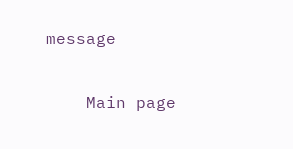message

    Main page